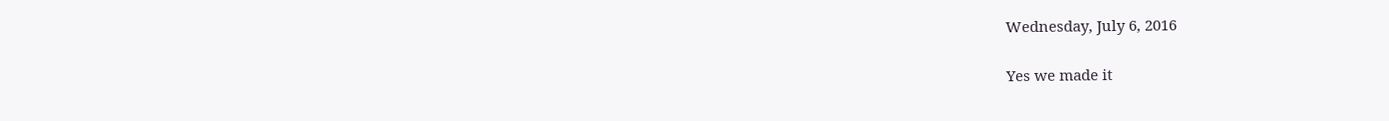Wednesday, July 6, 2016

Yes we made it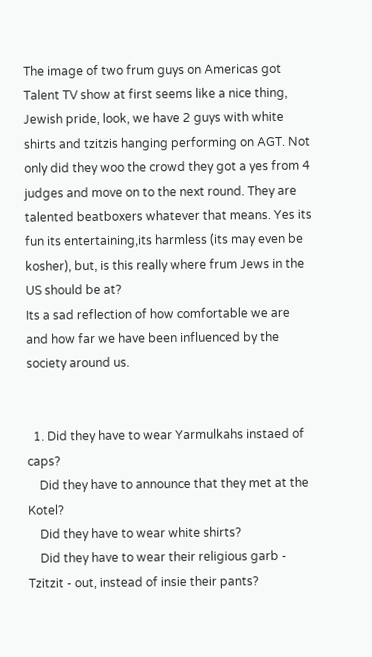The image of two frum guys on Americas got Talent TV show at first seems like a nice thing, Jewish pride, look, we have 2 guys with white shirts and tzitzis hanging performing on AGT. Not only did they woo the crowd they got a yes from 4 judges and move on to the next round. They are talented beatboxers whatever that means. Yes its fun its entertaining,its harmless (its may even be kosher), but, is this really where frum Jews in the US should be at?
Its a sad reflection of how comfortable we are and how far we have been influenced by the society around us.


  1. Did they have to wear Yarmulkahs instaed of caps?
    Did they have to announce that they met at the Kotel?
    Did they have to wear white shirts?
    Did they have to wear their religious garb - Tzitzit - out, instead of insie their pants?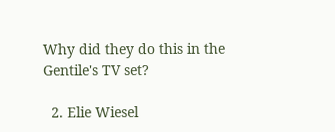Why did they do this in the Gentile's TV set?

  2. Elie Wiesel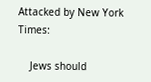Attacked by New York Times:

    Jews should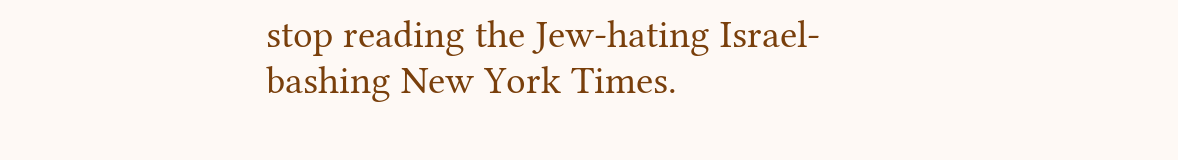stop reading the Jew-hating Israel-bashing New York Times.